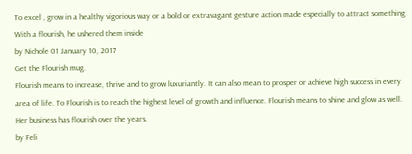To excel , grow in a healthy vigorious way or a bold or extravagant gesture action made especially to attract something
With a flourish, he ushered them inside
by Nichole 01 January 10, 2017
Get the Flourish mug.
Flourish means to increase, thrive and to grow luxuriantly. It can also mean to prosper or achieve high success in every area of life. To Flourish is to reach the highest level of growth and influence. Flourish means to shine and glow as well.
Her business has flourish over the years.
by Feli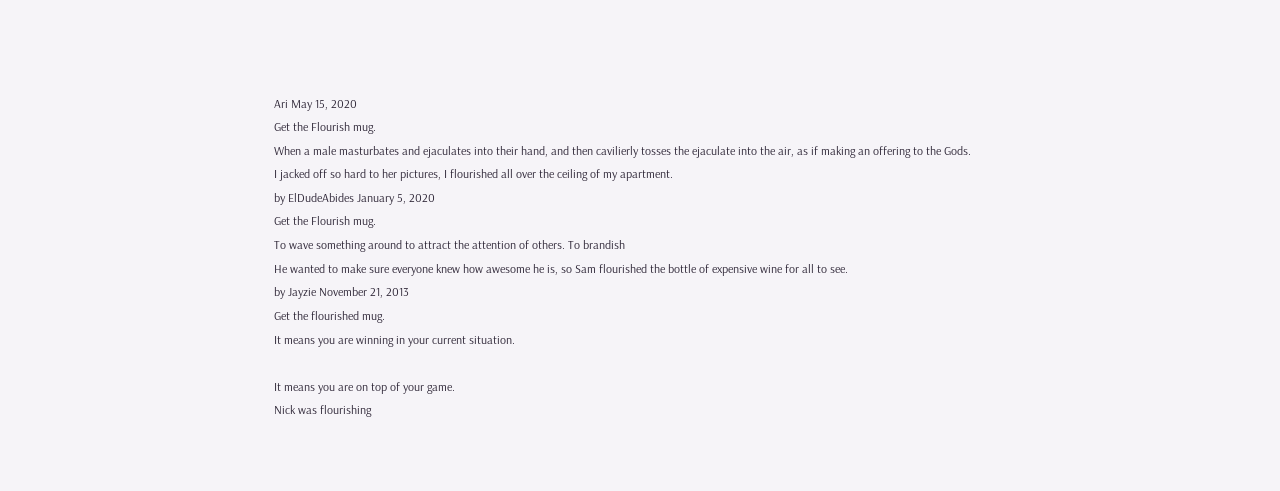Ari May 15, 2020
Get the Flourish mug.
When a male masturbates and ejaculates into their hand, and then cavilierly tosses the ejaculate into the air, as if making an offering to the Gods.
I jacked off so hard to her pictures, I flourished all over the ceiling of my apartment.
by ElDudeAbides January 5, 2020
Get the Flourish mug.
To wave something around to attract the attention of others. To brandish
He wanted to make sure everyone knew how awesome he is, so Sam flourished the bottle of expensive wine for all to see.
by Jayzie November 21, 2013
Get the flourished mug.
It means you are winning in your current situation.

It means you are on top of your game.
Nick was flourishing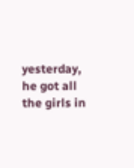yesterday, he got all the girls in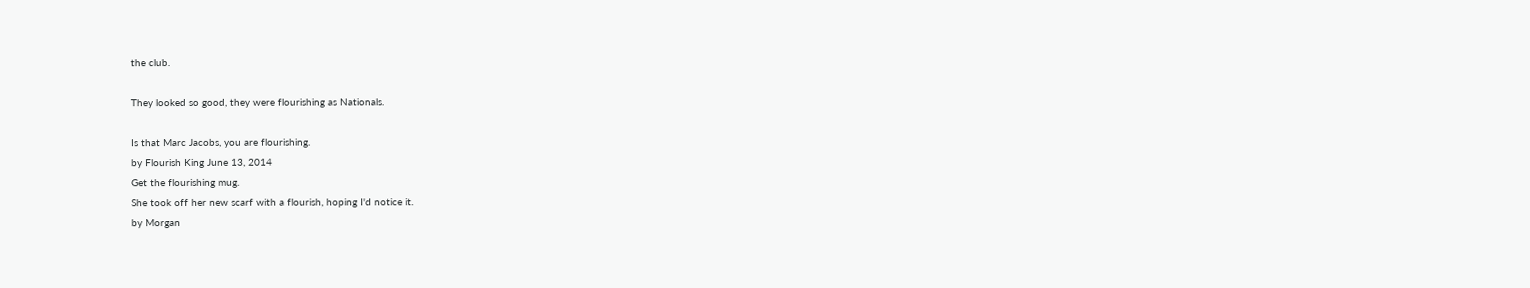the club.

They looked so good, they were flourishing as Nationals.

Is that Marc Jacobs, you are flourishing.
by Flourish King June 13, 2014
Get the flourishing mug.
She took off her new scarf with a flourish, hoping I'd notice it.
by Morgan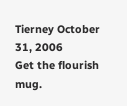Tierney October 31, 2006
Get the flourish mug.